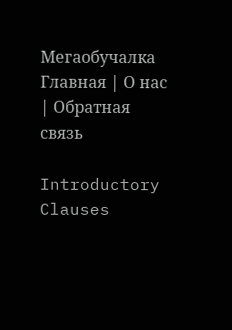Мегаобучалка Главная | О нас | Обратная связь

Introductory Clauses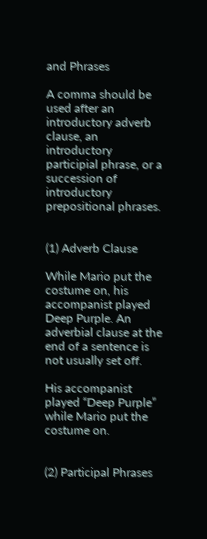and Phrases

A comma should be used after an introductory adverb clause, an introductory participial phrase, or a succession of introductory prepositional phrases.


(1) Adverb Clause

While Mario put the costume on, his accompanist played Deep Purple. An adverbial clause at the end of a sentence is not usually set off.

His accompanist played “Deep Purple” while Mario put the costume on.


(2) Participal Phrases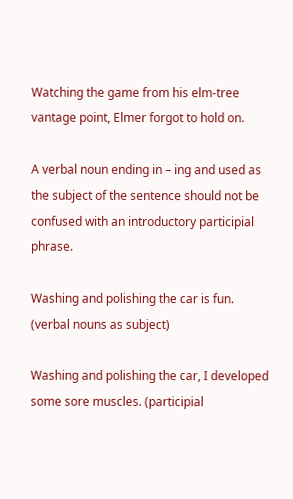Watching the game from his elm-tree vantage point, Elmer forgot to hold on.

A verbal noun ending in – ing and used as the subject of the sentence should not be confused with an introductory participial phrase.

Washing and polishing the car is fun. (verbal nouns as subject)

Washing and polishing the car, I developed some sore muscles. (participial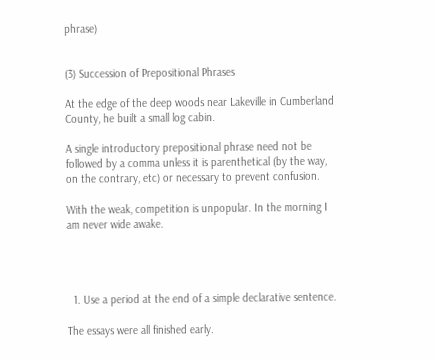phrase)


(3) Succession of Prepositional Phrases

At the edge of the deep woods near Lakeville in Cumberland County, he built a small log cabin.

A single introductory prepositional phrase need not be followed by a comma unless it is parenthetical (by the way, on the contrary, etc) or necessary to prevent confusion.

With the weak, competition is unpopular. In the morning I am never wide awake.




  1. Use a period at the end of a simple declarative sentence.

The essays were all finished early.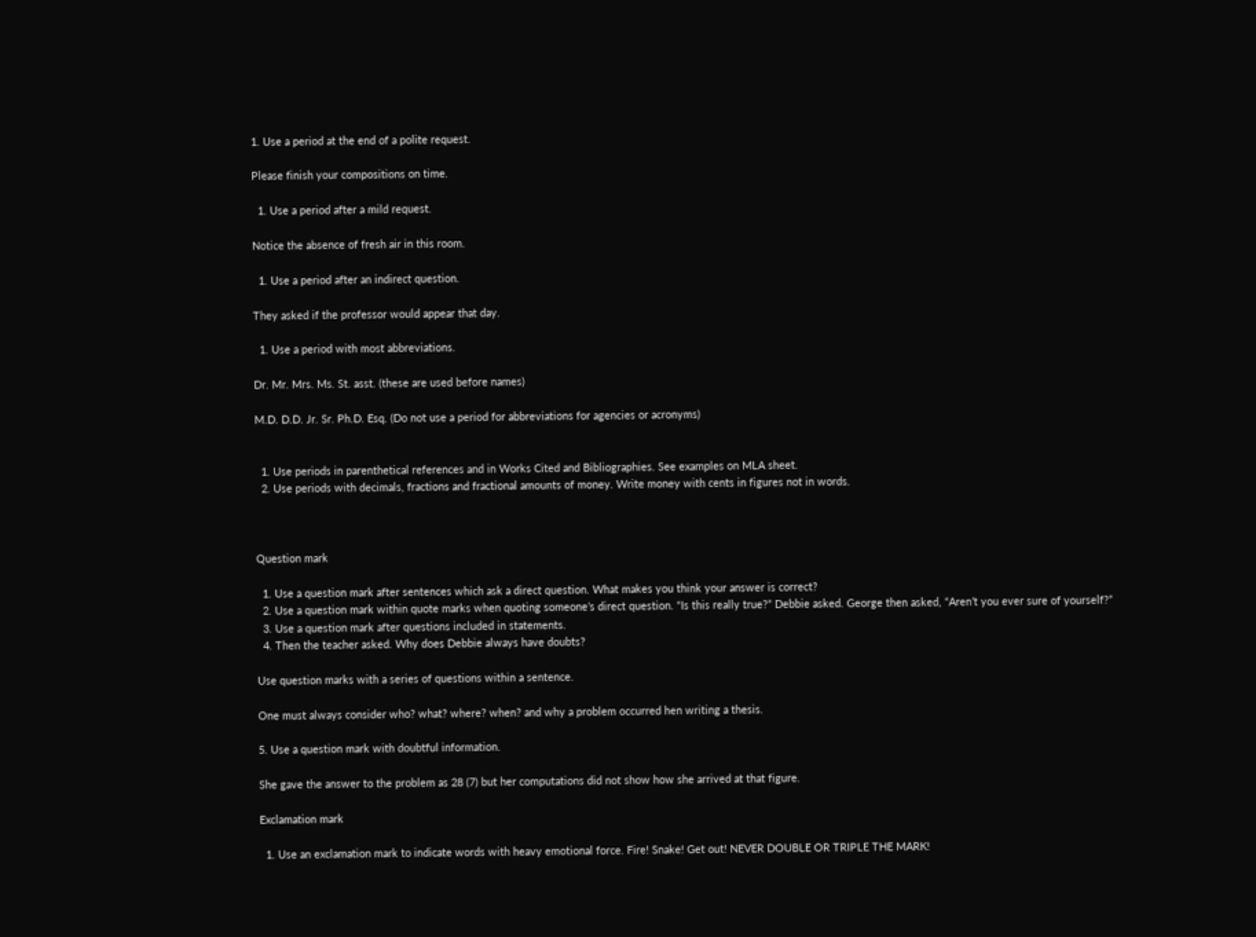1. Use a period at the end of a polite request.

Please finish your compositions on time.

  1. Use a period after a mild request.

Notice the absence of fresh air in this room.

  1. Use a period after an indirect question.

They asked if the professor would appear that day.

  1. Use a period with most abbreviations.

Dr. Mr. Mrs. Ms. St. asst. (these are used before names)

M.D. D.D. Jr. Sr. Ph.D. Esq. (Do not use a period for abbreviations for agencies or acronyms)


  1. Use periods in parenthetical references and in Works Cited and Bibliographies. See examples on MLA sheet.
  2. Use periods with decimals, fractions and fractional amounts of money. Write money with cents in figures not in words.



Question mark

  1. Use a question mark after sentences which ask a direct question. What makes you think your answer is correct?
  2. Use a question mark within quote marks when quoting someone’s direct question. “Is this really true?” Debbie asked. George then asked, “Aren’t you ever sure of yourself?”
  3. Use a question mark after questions included in statements.
  4. Then the teacher asked. Why does Debbie always have doubts?

Use question marks with a series of questions within a sentence.

One must always consider who? what? where? when? and why a problem occurred hen writing a thesis.

5. Use a question mark with doubtful information.

She gave the answer to the problem as 28 (7) but her computations did not show how she arrived at that figure.

Exclamation mark

  1. Use an exclamation mark to indicate words with heavy emotional force. Fire! Snake! Get out! NEVER DOUBLE OR TRIPLE THE MARK!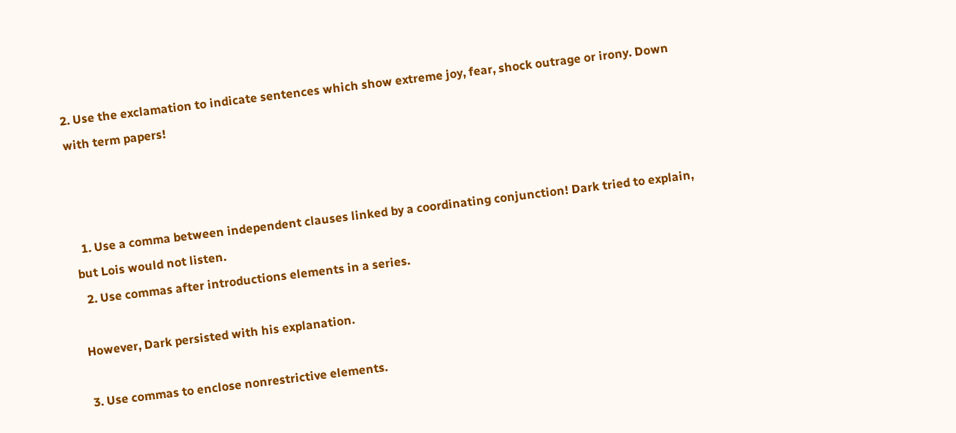2. Use the exclamation to indicate sentences which show extreme joy, fear, shock outrage or irony. Down with term papers!



  1. Use a comma between independent clauses linked by a coordinating conjunction! Dark tried to explain, but Lois would not listen.
  2. Use commas after introductions elements in a series.

However, Dark persisted with his explanation.

3. Use commas to enclose nonrestrictive elements.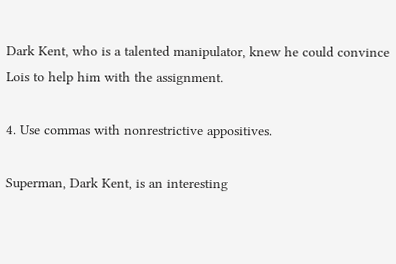Dark Kent, who is a talented manipulator, knew he could convince Lois to help him with the assignment.

4. Use commas with nonrestrictive appositives.

Superman, Dark Kent, is an interesting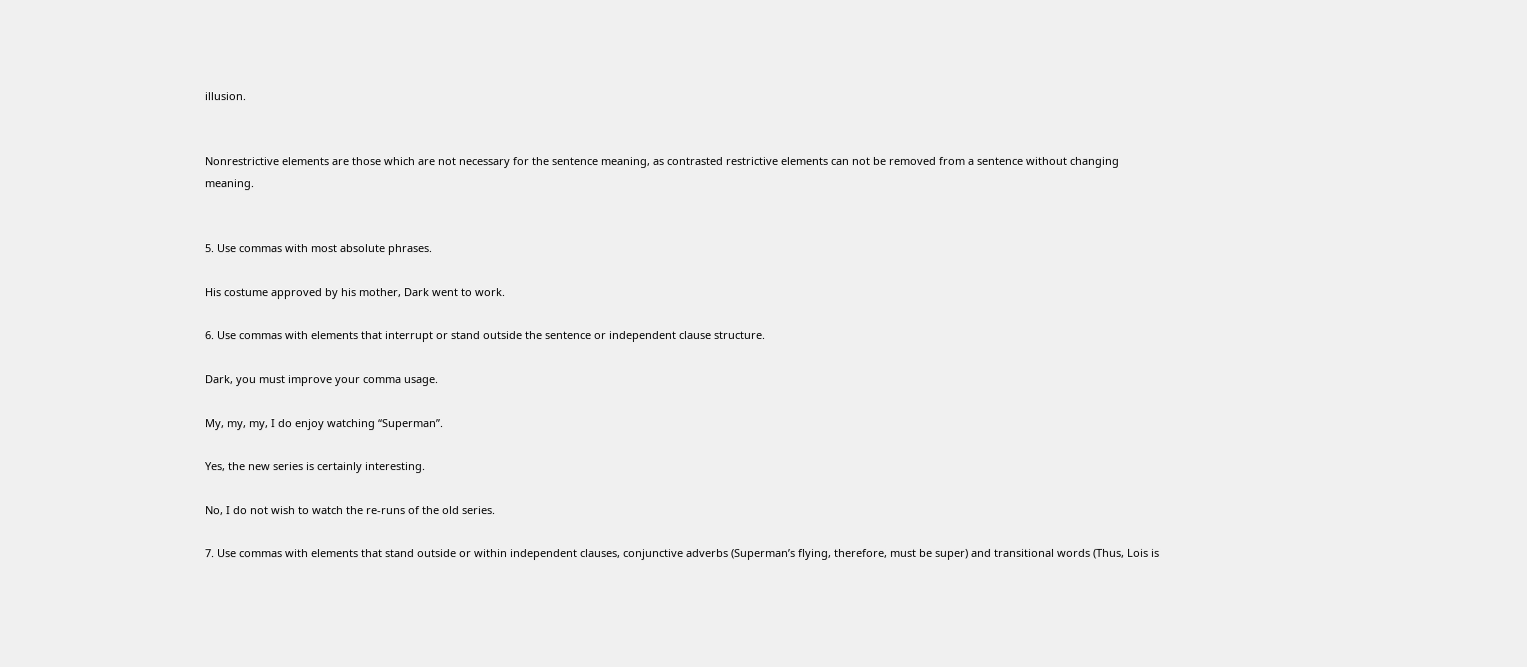illusion.


Nonrestrictive elements are those which are not necessary for the sentence meaning, as contrasted restrictive elements can not be removed from a sentence without changing meaning.


5. Use commas with most absolute phrases.

His costume approved by his mother, Dark went to work.

6. Use commas with elements that interrupt or stand outside the sentence or independent clause structure.

Dark, you must improve your comma usage.

My, my, my, I do enjoy watching “Superman”.

Yes, the new series is certainly interesting.

No, I do not wish to watch the re-runs of the old series.

7. Use commas with elements that stand outside or within independent clauses, conjunctive adverbs (Superman’s flying, therefore, must be super) and transitional words (Thus, Lois is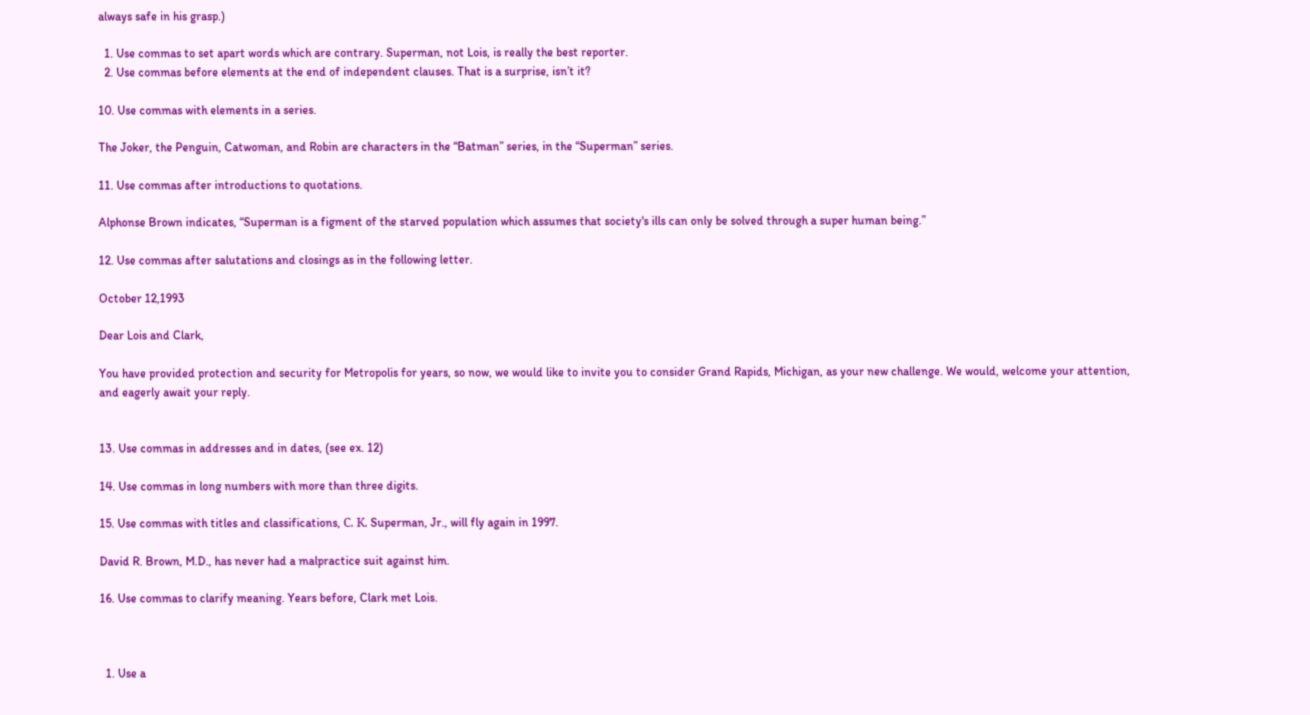always safe in his grasp.)

  1. Use commas to set apart words which are contrary. Superman, not Lois, is really the best reporter.
  2. Use commas before elements at the end of independent clauses. That is a surprise, isn’t it?

10. Use commas with elements in a series.

The Joker, the Penguin, Catwoman, and Robin are characters in the “Batman” series, in the “Superman” series.

11. Use commas after introductions to quotations.

Alphonse Brown indicates, “Superman is a figment of the starved population which assumes that society's ills can only be solved through a super human being.”

12. Use commas after salutations and closings as in the following letter.

October 12,1993

Dear Lois and Clark,

You have provided protection and security for Metropolis for years, so now, we would like to invite you to consider Grand Rapids, Michigan, as your new challenge. We would, welcome your attention, and eagerly await your reply.


13. Use commas in addresses and in dates, (see ex. 12)

14. Use commas in long numbers with more than three digits.

15. Use commas with titles and classifications, С. К. Superman, Jr., will fly again in 1997.

David R. Brown, M.D., has never had a malpractice suit against him.

16. Use commas to clarify meaning. Years before, Clark met Lois.



  1. Use a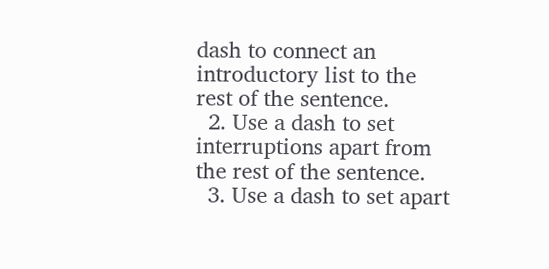dash to connect an introductory list to the rest of the sentence.
  2. Use a dash to set interruptions apart from the rest of the sentence.
  3. Use a dash to set apart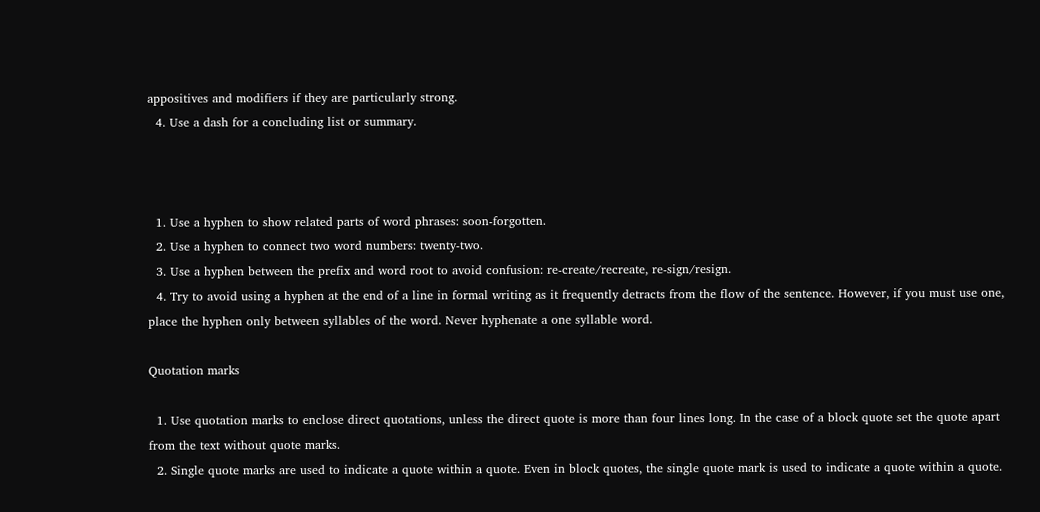appositives and modifiers if they are particularly strong.
  4. Use a dash for a concluding list or summary.



  1. Use a hyphen to show related parts of word phrases: soon-forgotten.
  2. Use a hyphen to connect two word numbers: twenty-two.
  3. Use a hyphen between the prefix and word root to avoid confusion: re-create/recreate, re-sign/resign.
  4. Try to avoid using a hyphen at the end of a line in formal writing as it frequently detracts from the flow of the sentence. However, if you must use one, place the hyphen only between syllables of the word. Never hyphenate a one syllable word.

Quotation marks

  1. Use quotation marks to enclose direct quotations, unless the direct quote is more than four lines long. In the case of a block quote set the quote apart from the text without quote marks.
  2. Single quote marks are used to indicate a quote within a quote. Even in block quotes, the single quote mark is used to indicate a quote within a quote.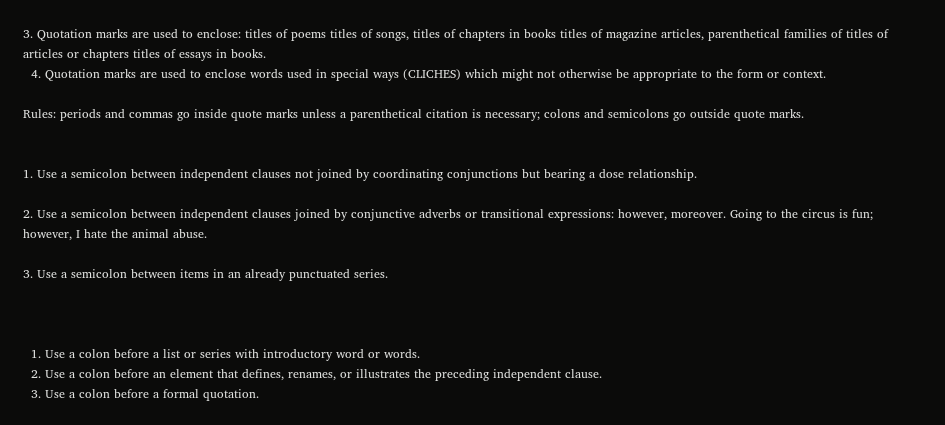3. Quotation marks are used to enclose: titles of poems titles of songs, titles of chapters in books titles of magazine articles, parenthetical families of titles of articles or chapters titles of essays in books.
  4. Quotation marks are used to enclose words used in special ways (CLICHES) which might not otherwise be appropriate to the form or context.

Rules: periods and commas go inside quote marks unless a parenthetical citation is necessary; colons and semicolons go outside quote marks.


1. Use a semicolon between independent clauses not joined by coordinating conjunctions but bearing a dose relationship.

2. Use a semicolon between independent clauses joined by conjunctive adverbs or transitional expressions: however, moreover. Going to the circus is fun; however, I hate the animal abuse.

3. Use a semicolon between items in an already punctuated series.



  1. Use a colon before a list or series with introductory word or words.
  2. Use a colon before an element that defines, renames, or illustrates the preceding independent clause.
  3. Use a colon before a formal quotation.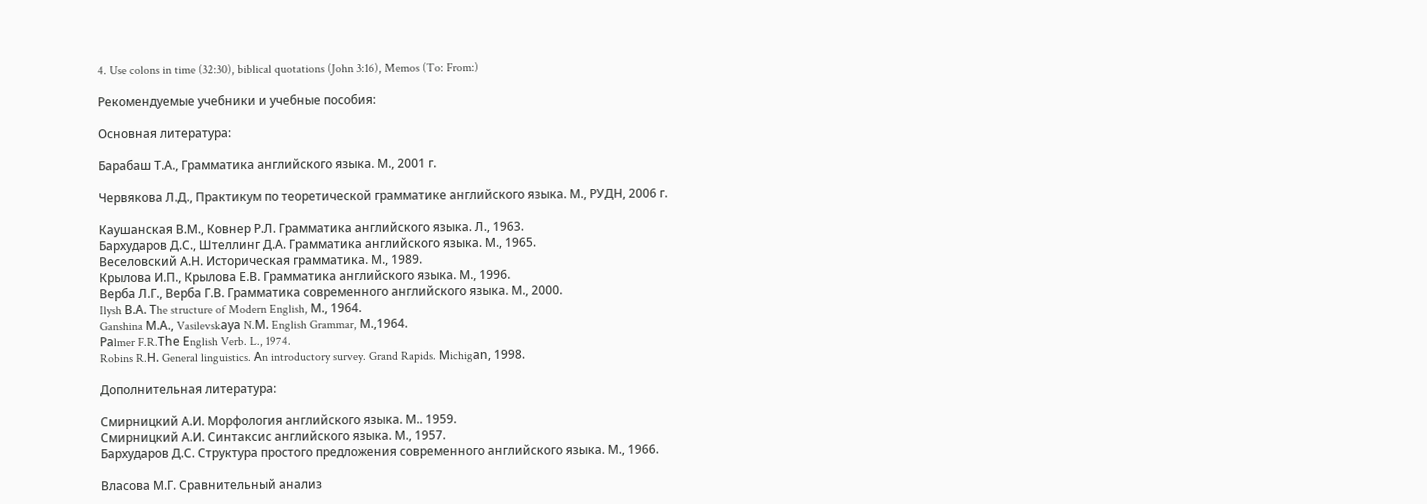4. Use colons in time (32:30), biblical quotations (John 3:16), Memos (To: From:)

Рекомендуемые учебники и учебные пособия:

Основная литература:

Барабаш Т.А., Грамматика английского языка. М., 2001 г.

Червякова Л.Д., Практикум по теоретической грамматике английского языка. М., РУДН, 2006 г.

Каушанская В.М., Ковнер Р.Л. Грамматика английского языка. Л., 1963.
Бархударов Д.С., Штеллинг Д.А. Грамматика английского языка. М., 1965.
Веселовский А.Н. Историческая грамматика. М., 1989.
Крылова И.П., Крылова Е.В. Грамматика английского языка. М., 1996.
Верба Л.Г., Верба Г.В. Грамматика современного английского языка. М., 2000.
Ilysh В.А. Тhe structure of Modern English, М., 1964.
Ganshina М.А., Vasilevskауа N.М. English Grammar, М.,1964.
Раlmer F.R.Тhe Еnglish Verb. L., 1974.
Robins R.Н. General linguistics. Аn introductory survey. Grand Rapids. Мichigаn, 1998.

Дополнительная литература:

Смирницкий А.И. Морфология английского языка. М.. 1959.
Смирницкий А.И. Синтаксис английского языка. М., 1957.
Бархударов Д.С. Структура простого предложения современного английского языка. М., 1966.

Власова М.Г. Сравнительный анализ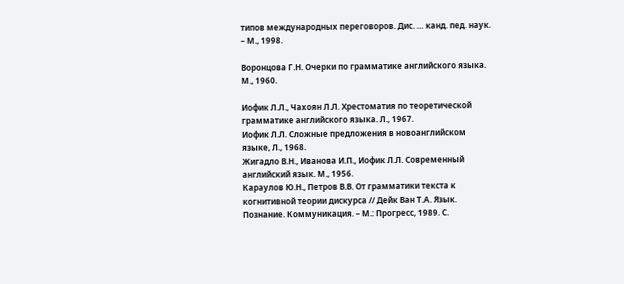типов международных переговоров. Дис. … канд. пед. наук. – М., 1998.

Воронцова Г.Н. Очерки по грамматике английского языка. М., 1960.

Иофик Л.Л., Чахоян Л.Л. Хрестоматия по теоретической грамматике английского языка. Л., 1967.
Иофик Л.Л. Сложные предложения в новоанглийском языке, Л., 1968.
Жигадло В.Н., Иванова И.П., Иофик Л.Л. Современный английский язык. М., 1956.
Караулов Ю.Н., Петров В.В. От грамматики текста к когнитивной теории дискурса // Дейк Ван Т.А. Язык. Познание. Коммуникация. – М.: Прогресс, 1989. С.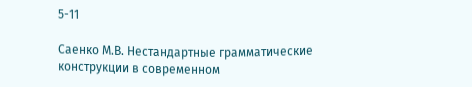5-11

Саенко М.В. Нестандартные грамматические конструкции в современном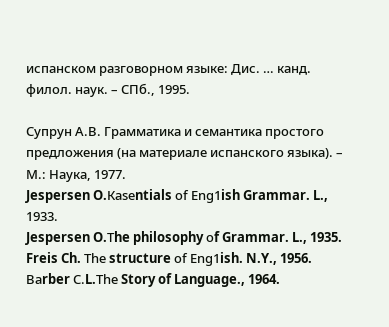испанском разговорном языке: Дис. … канд. филол. наук. – СПб., 1995.

Супрун А.В. Грамматика и семантика простого предложения (на материале испанского языка). – М.: Наука, 1977.
Jespersen O.Каsеntials оf Еng1ish Grammar. L., 1933.
Jespersen O.Тhe philosophy оf Grammar. L., 1935.
Freis Ch. Тhе structure оf Еng1ish. N.Y., 1956.
Ваrber С.L.Тhе Story of Language., 1964.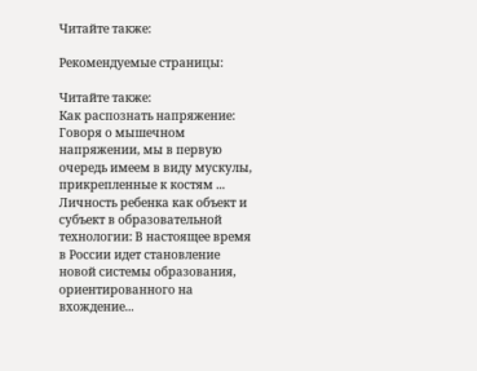Читайте также:

Рекомендуемые страницы:

Читайте также:
Как распознать напряжение: Говоря о мышечном напряжении, мы в первую очередь имеем в виду мускулы, прикрепленные к костям ...
Личность ребенка как объект и субъект в образовательной технологии: В настоящее время в России идет становление новой системы образования, ориентированного на вхождение...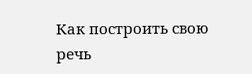Как построить свою речь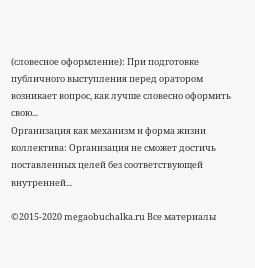(словесное оформление): При подготовке публичного выступления перед оратором возникает вопрос, как лучше словесно оформить свою...
Организация как механизм и форма жизни коллектива: Организация не сможет достичь поставленных целей без соответствующей внутренней...

©2015-2020 megaobuchalka.ru Все материалы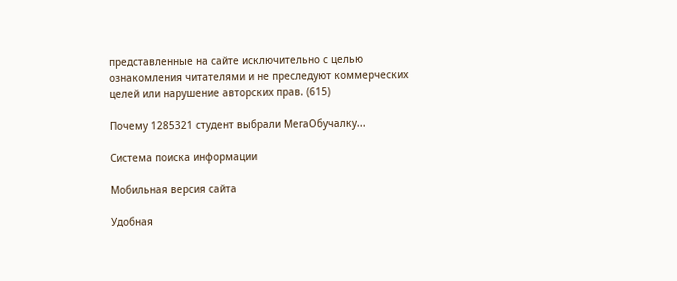представленные на сайте исключительно с целью ознакомления читателями и не преследуют коммерческих целей или нарушение авторских прав. (615)

Почему 1285321 студент выбрали МегаОбучалку...

Система поиска информации

Мобильная версия сайта

Удобная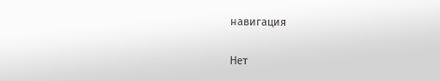навигация

Нет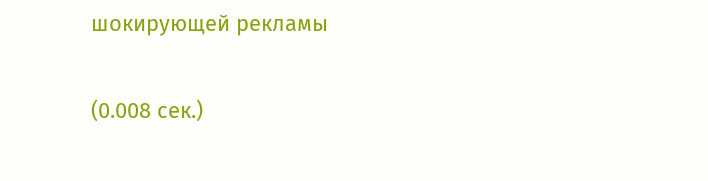шокирующей рекламы

(0.008 сек.)